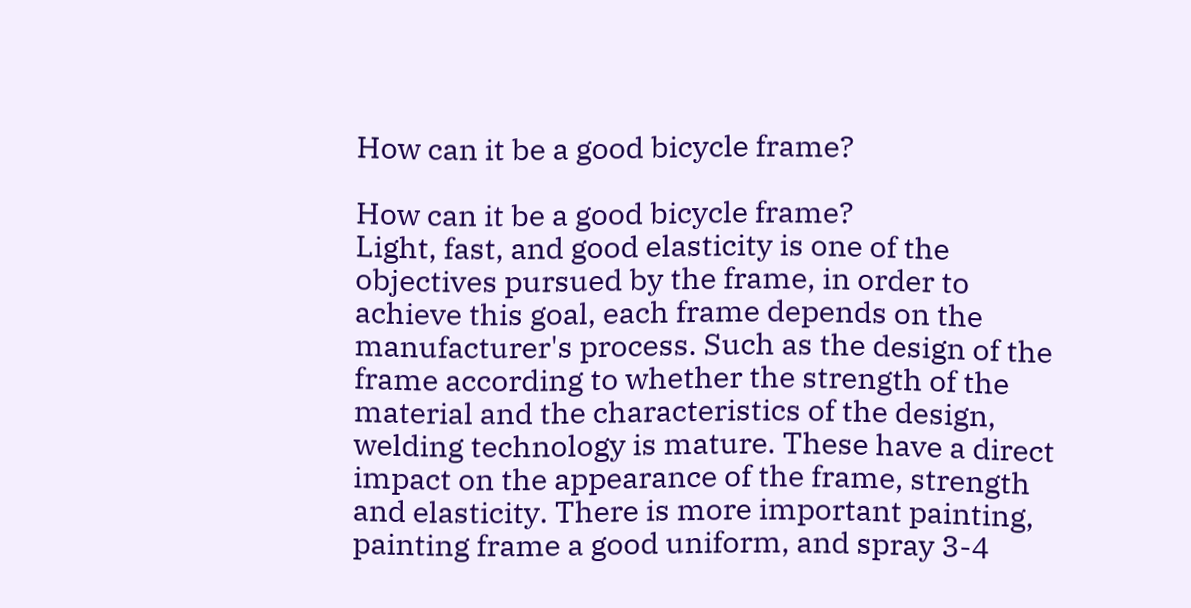How can it be a good bicycle frame?

How can it be a good bicycle frame?
Light, fast, and good elasticity is one of the objectives pursued by the frame, in order to achieve this goal, each frame depends on the manufacturer's process. Such as the design of the frame according to whether the strength of the material and the characteristics of the design, welding technology is mature. These have a direct impact on the appearance of the frame, strength and elasticity. There is more important painting, painting frame a good uniform, and spray 3-4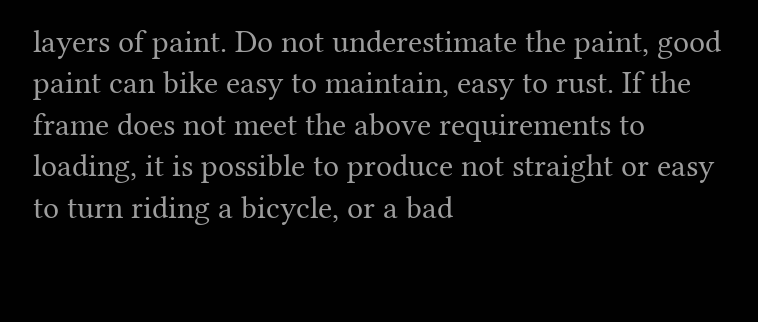layers of paint. Do not underestimate the paint, good paint can bike easy to maintain, easy to rust. If the frame does not meet the above requirements to loading, it is possible to produce not straight or easy to turn riding a bicycle, or a bad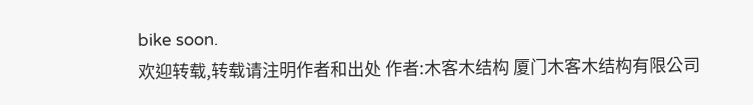bike soon.
欢迎转载,转载请注明作者和出处 作者:木客木结构 厦门木客木结构有限公司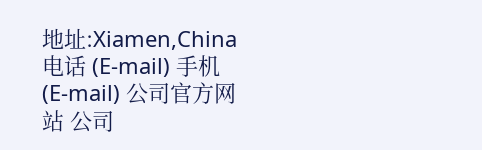地址:Xiamen,China 电话 (E-mail) 手机 (E-mail) 公司官方网站 公司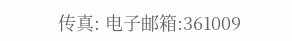传真: 电子邮箱:361009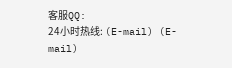客服QQ:
24小时热线: (E-mail) (E-mail)